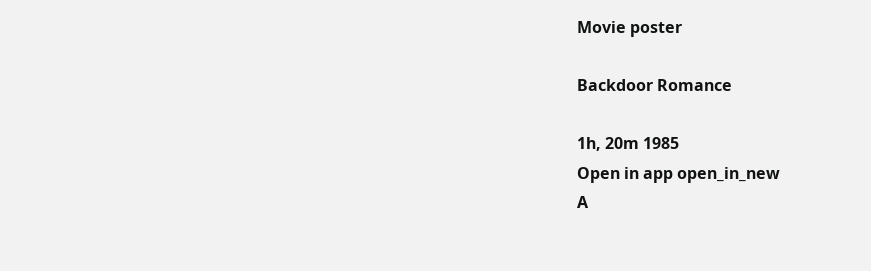Movie poster

Backdoor Romance

1h, 20m 1985
Open in app open_in_new
A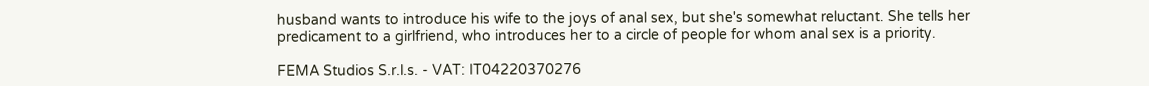husband wants to introduce his wife to the joys of anal sex, but she's somewhat reluctant. She tells her predicament to a girlfriend, who introduces her to a circle of people for whom anal sex is a priority.

FEMA Studios S.r.l.s. - VAT: IT04220370276